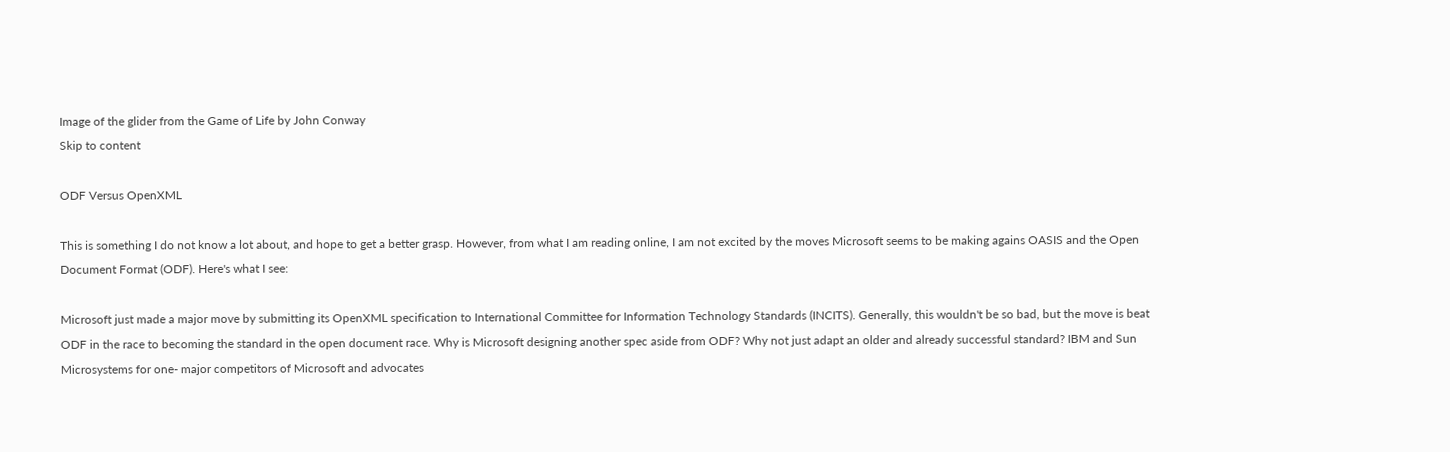Image of the glider from the Game of Life by John Conway
Skip to content

ODF Versus OpenXML

This is something I do not know a lot about, and hope to get a better grasp. However, from what I am reading online, I am not excited by the moves Microsoft seems to be making agains OASIS and the Open Document Format (ODF). Here's what I see:

Microsoft just made a major move by submitting its OpenXML specification to International Committee for Information Technology Standards (INCITS). Generally, this wouldn't be so bad, but the move is beat ODF in the race to becoming the standard in the open document race. Why is Microsoft designing another spec aside from ODF? Why not just adapt an older and already successful standard? IBM and Sun Microsystems for one- major competitors of Microsoft and advocates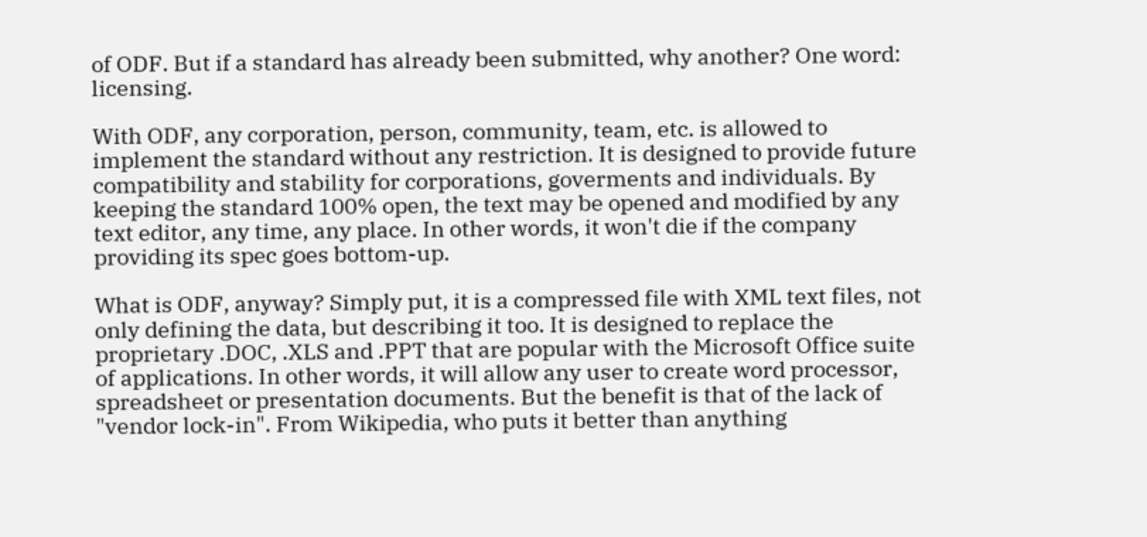of ODF. But if a standard has already been submitted, why another? One word: licensing.

With ODF, any corporation, person, community, team, etc. is allowed to implement the standard without any restriction. It is designed to provide future compatibility and stability for corporations, goverments and individuals. By keeping the standard 100% open, the text may be opened and modified by any text editor, any time, any place. In other words, it won't die if the company providing its spec goes bottom-up.

What is ODF, anyway? Simply put, it is a compressed file with XML text files, not only defining the data, but describing it too. It is designed to replace the proprietary .DOC, .XLS and .PPT that are popular with the Microsoft Office suite of applications. In other words, it will allow any user to create word processor, spreadsheet or presentation documents. But the benefit is that of the lack of "vendor lock-in". From Wikipedia, who puts it better than anything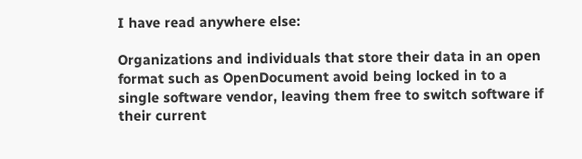I have read anywhere else:

Organizations and individuals that store their data in an open format such as OpenDocument avoid being locked in to a single software vendor, leaving them free to switch software if their current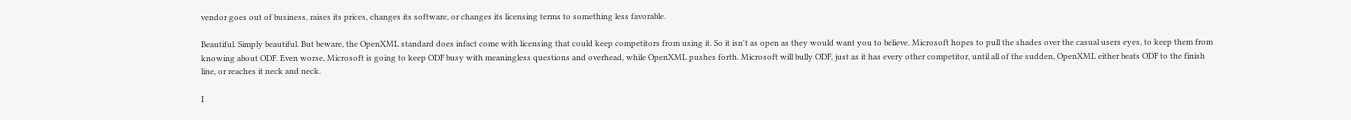vendor goes out of business, raises its prices, changes its software, or changes its licensing terms to something less favorable.

Beautiful. Simply beautiful. But beware, the OpenXML standard does infact come with licensing that could keep competitors from using it. So it isn't as open as they would want you to believe. Microsoft hopes to pull the shades over the casual users eyes, to keep them from knowing about ODF. Even worse, Microsoft is going to keep ODF busy with meaningless questions and overhead, while OpenXML pushes forth. Microsoft will bully ODF, just as it has every other competitor, until all of the sudden, OpenXML either beats ODF to the finish line, or reaches it neck and neck.

I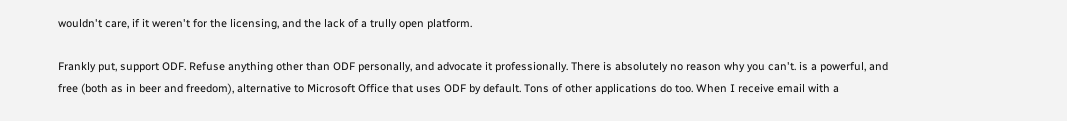wouldn't care, if it weren't for the licensing, and the lack of a trully open platform.

Frankly put, support ODF. Refuse anything other than ODF personally, and advocate it professionally. There is absolutely no reason why you can't. is a powerful, and free (both as in beer and freedom), alternative to Microsoft Office that uses ODF by default. Tons of other applications do too. When I receive email with a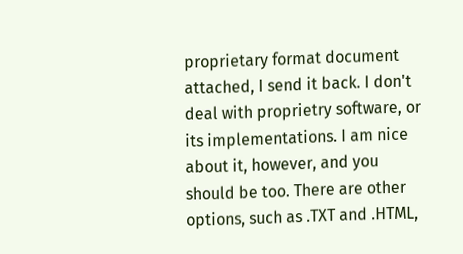proprietary format document attached, I send it back. I don't deal with proprietry software, or its implementations. I am nice about it, however, and you should be too. There are other options, such as .TXT and .HTML,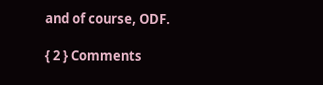and of course, ODF.

{ 2 } Comments